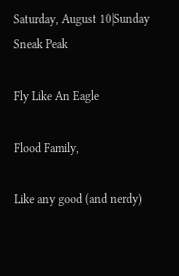Saturday, August 10|Sunday Sneak Peak

Fly Like An Eagle

Flood Family,

Like any good (and nerdy)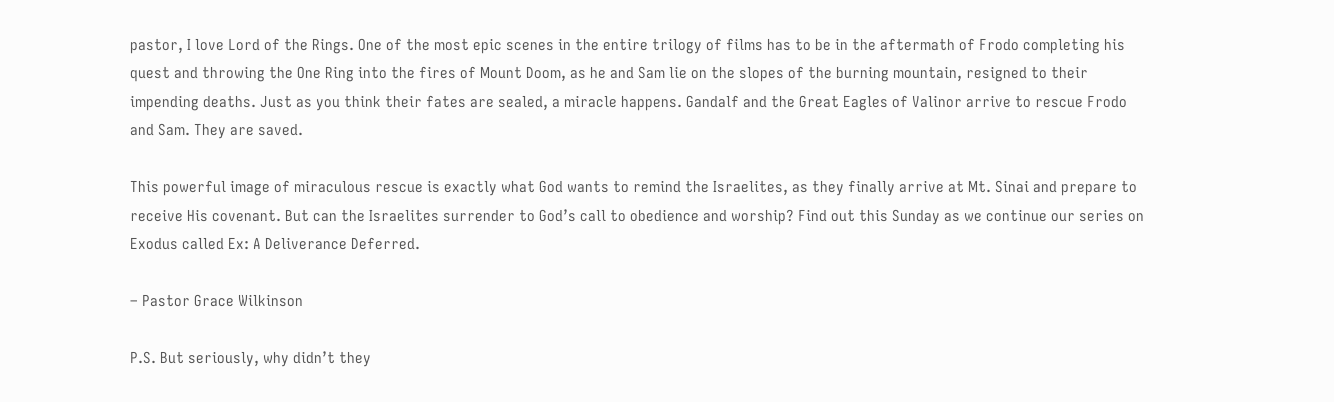pastor, I love Lord of the Rings. One of the most epic scenes in the entire trilogy of films has to be in the aftermath of Frodo completing his quest and throwing the One Ring into the fires of Mount Doom, as he and Sam lie on the slopes of the burning mountain, resigned to their impending deaths. Just as you think their fates are sealed, a miracle happens. Gandalf and the Great Eagles of Valinor arrive to rescue Frodo and Sam. They are saved.

This powerful image of miraculous rescue is exactly what God wants to remind the Israelites, as they finally arrive at Mt. Sinai and prepare to receive His covenant. But can the Israelites surrender to God’s call to obedience and worship? Find out this Sunday as we continue our series on Exodus called Ex: A Deliverance Deferred.

– Pastor Grace Wilkinson

P.S. But seriously, why didn’t they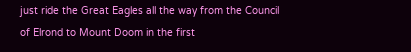just ride the Great Eagles all the way from the Council of Elrond to Mount Doom in the first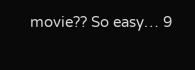movie?? So easy… 9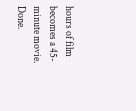hours of film becomes a 45-minute movie. Done.